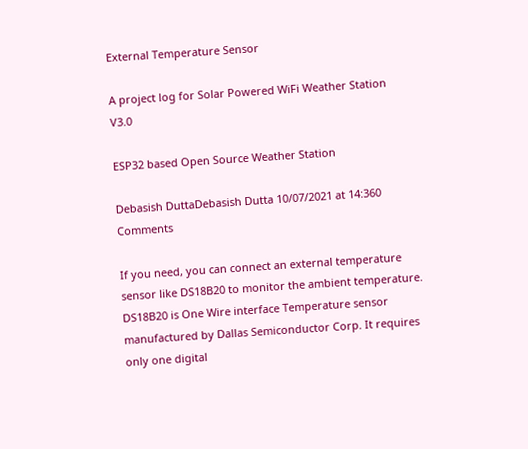External Temperature Sensor

A project log for Solar Powered WiFi Weather Station V3.0

ESP32 based Open Source Weather Station

Debasish DuttaDebasish Dutta 10/07/2021 at 14:360 Comments

If you need, you can connect an external temperature sensor like DS18B20 to monitor the ambient temperature. DS18B20 is One Wire interface Temperature sensor manufactured by Dallas Semiconductor Corp. It requires only one digital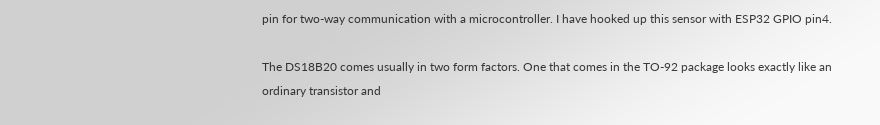pin for two-way communication with a microcontroller. I have hooked up this sensor with ESP32 GPIO pin4.

The DS18B20 comes usually in two form factors. One that comes in the TO-92 package looks exactly like an ordinary transistor and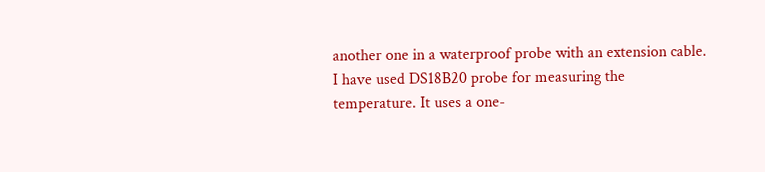another one in a waterproof probe with an extension cable. I have used DS18B20 probe for measuring the temperature. It uses a one-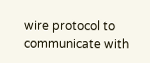wire protocol to communicate with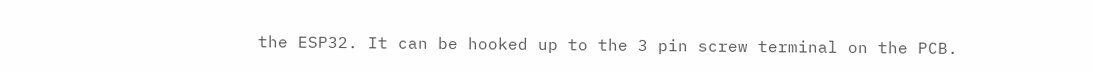the ESP32. It can be hooked up to the 3 pin screw terminal on the PCB.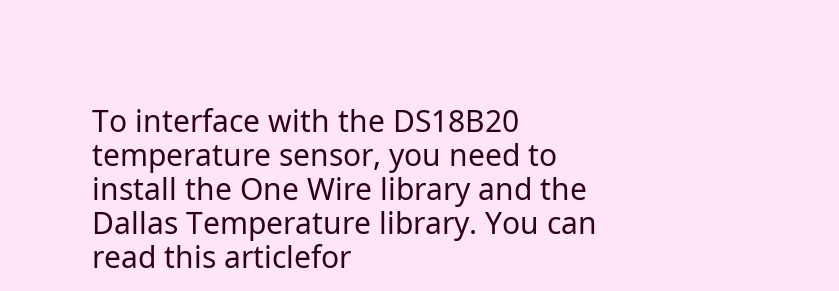To interface with the DS18B20 temperature sensor, you need to install the One Wire library and the Dallas Temperature library. You can read this articlefor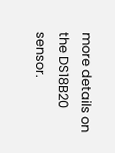more details on the DS18B20 sensor.